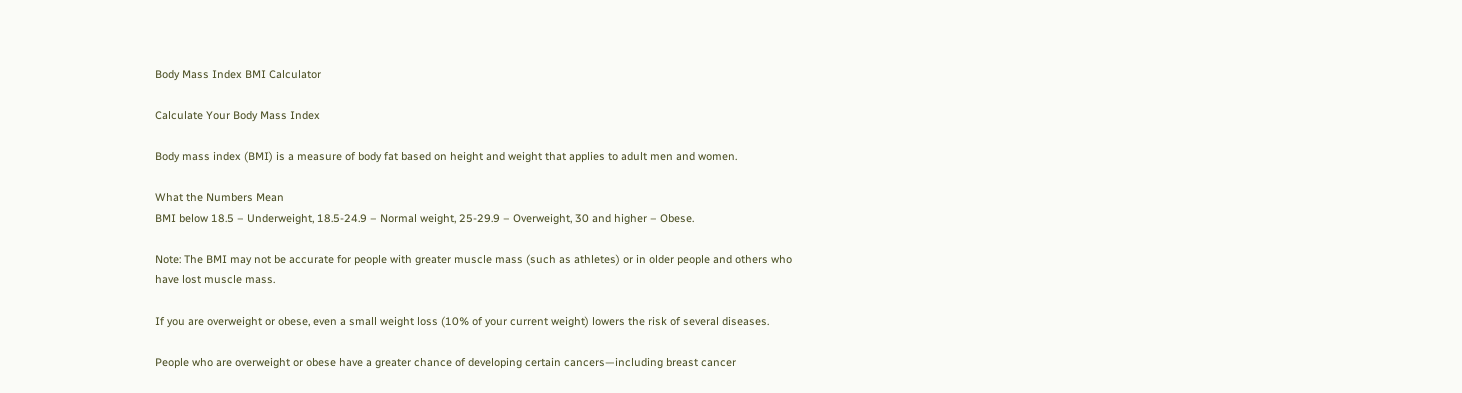Body Mass Index BMI Calculator

Calculate Your Body Mass Index

Body mass index (BMI) is a measure of body fat based on height and weight that applies to adult men and women.

What the Numbers Mean
BMI below 18.5 – Underweight, 18.5-24.9 – Normal weight, 25-29.9 – Overweight, 30 and higher – Obese.

Note: The BMI may not be accurate for people with greater muscle mass (such as athletes) or in older people and others who have lost muscle mass.

If you are overweight or obese, even a small weight loss (10% of your current weight) lowers the risk of several diseases.

People who are overweight or obese have a greater chance of developing certain cancers—including breast cancer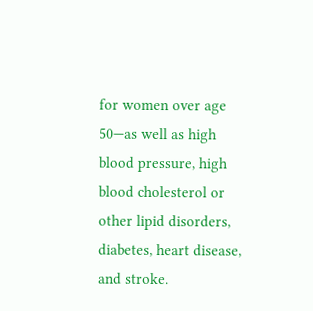for women over age 50—as well as high blood pressure, high blood cholesterol or other lipid disorders, diabetes, heart disease, and stroke.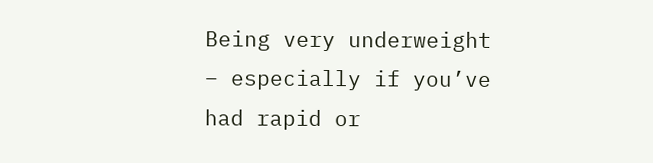Being very underweight – especially if you’ve had rapid or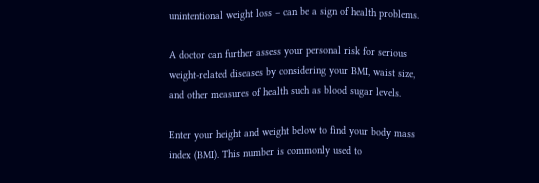unintentional weight loss – can be a sign of health problems.

A doctor can further assess your personal risk for serious weight-related diseases by considering your BMI, waist size, and other measures of health such as blood sugar levels.

Enter your height and weight below to find your body mass index (BMI). This number is commonly used to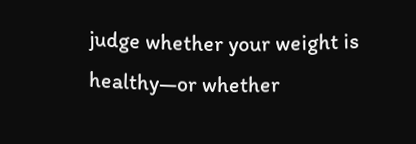judge whether your weight is healthy—or whether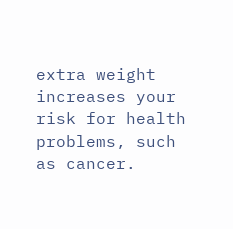extra weight increases your risk for health problems, such as cancer.